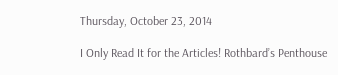Thursday, October 23, 2014

I Only Read It for the Articles! Rothbard’s Penthouse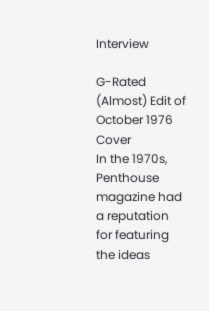Interview

G-Rated (Almost) Edit of October 1976 Cover
In the 1970s, Penthouse magazine had a reputation for featuring the ideas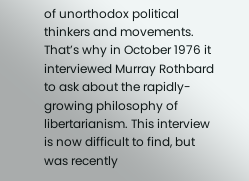of unorthodox political thinkers and movements. That’s why in October 1976 it interviewed Murray Rothbard to ask about the rapidly-growing philosophy of libertarianism. This interview is now difficult to find, but was recently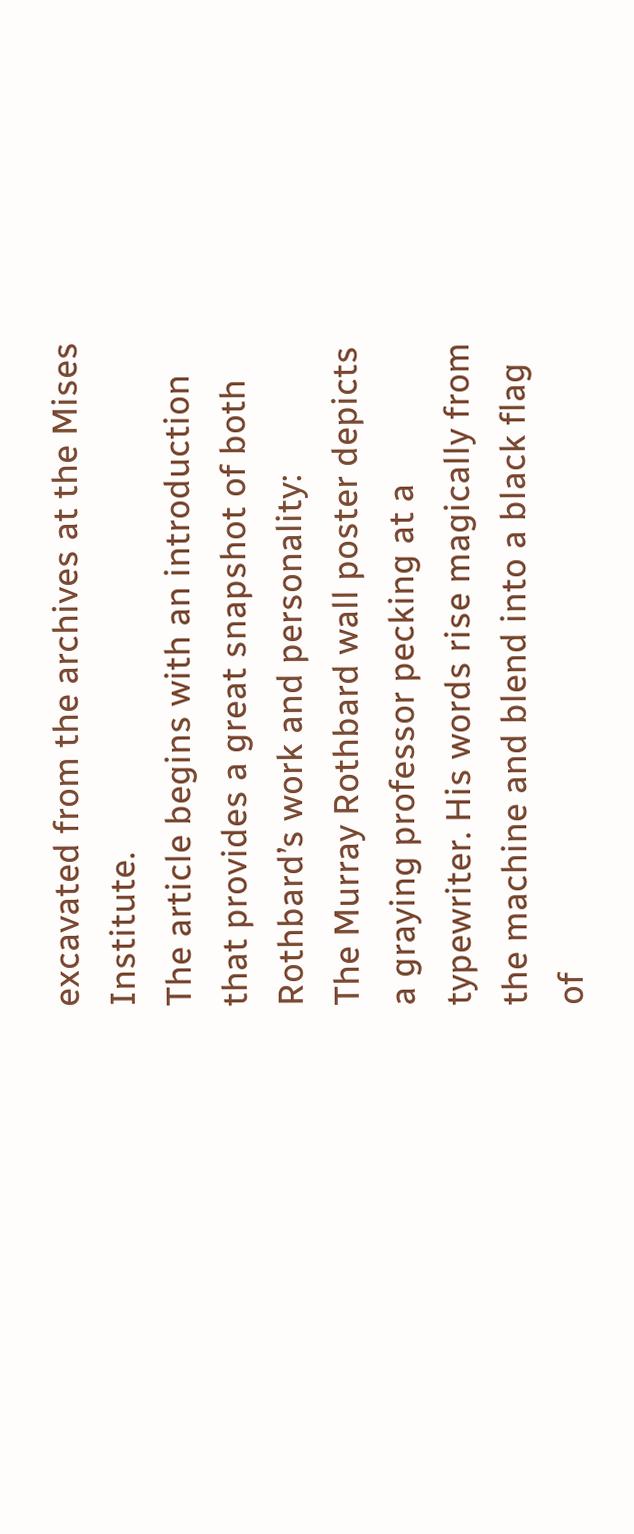excavated from the archives at the Mises Institute.
The article begins with an introduction that provides a great snapshot of both Rothbard’s work and personality:
The Murray Rothbard wall poster depicts a graying professor pecking at a typewriter. His words rise magically from the machine and blend into a black flag of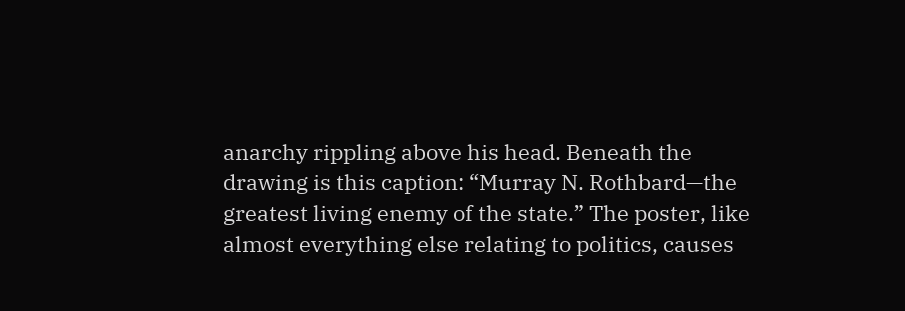anarchy rippling above his head. Beneath the drawing is this caption: “Murray N. Rothbard—the greatest living enemy of the state.” The poster, like almost everything else relating to politics, causes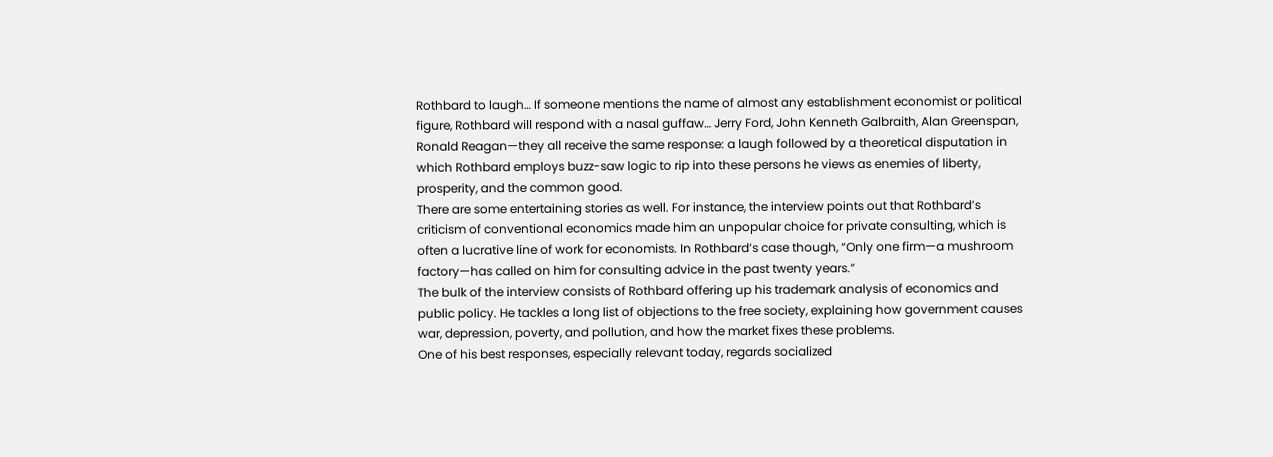Rothbard to laugh… If someone mentions the name of almost any establishment economist or political figure, Rothbard will respond with a nasal guffaw… Jerry Ford, John Kenneth Galbraith, Alan Greenspan, Ronald Reagan—they all receive the same response: a laugh followed by a theoretical disputation in which Rothbard employs buzz-saw logic to rip into these persons he views as enemies of liberty, prosperity, and the common good.
There are some entertaining stories as well. For instance, the interview points out that Rothbard’s criticism of conventional economics made him an unpopular choice for private consulting, which is often a lucrative line of work for economists. In Rothbard’s case though, “Only one firm—a mushroom factory—has called on him for consulting advice in the past twenty years.”
The bulk of the interview consists of Rothbard offering up his trademark analysis of economics and public policy. He tackles a long list of objections to the free society, explaining how government causes war, depression, poverty, and pollution, and how the market fixes these problems.
One of his best responses, especially relevant today, regards socialized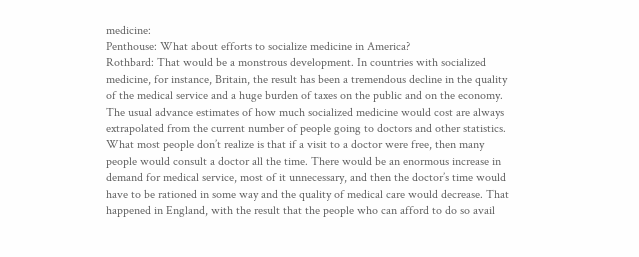medicine:
Penthouse: What about efforts to socialize medicine in America?
Rothbard: That would be a monstrous development. In countries with socialized medicine, for instance, Britain, the result has been a tremendous decline in the quality of the medical service and a huge burden of taxes on the public and on the economy. The usual advance estimates of how much socialized medicine would cost are always extrapolated from the current number of people going to doctors and other statistics. What most people don’t realize is that if a visit to a doctor were free, then many people would consult a doctor all the time. There would be an enormous increase in demand for medical service, most of it unnecessary, and then the doctor’s time would have to be rationed in some way and the quality of medical care would decrease. That happened in England, with the result that the people who can afford to do so avail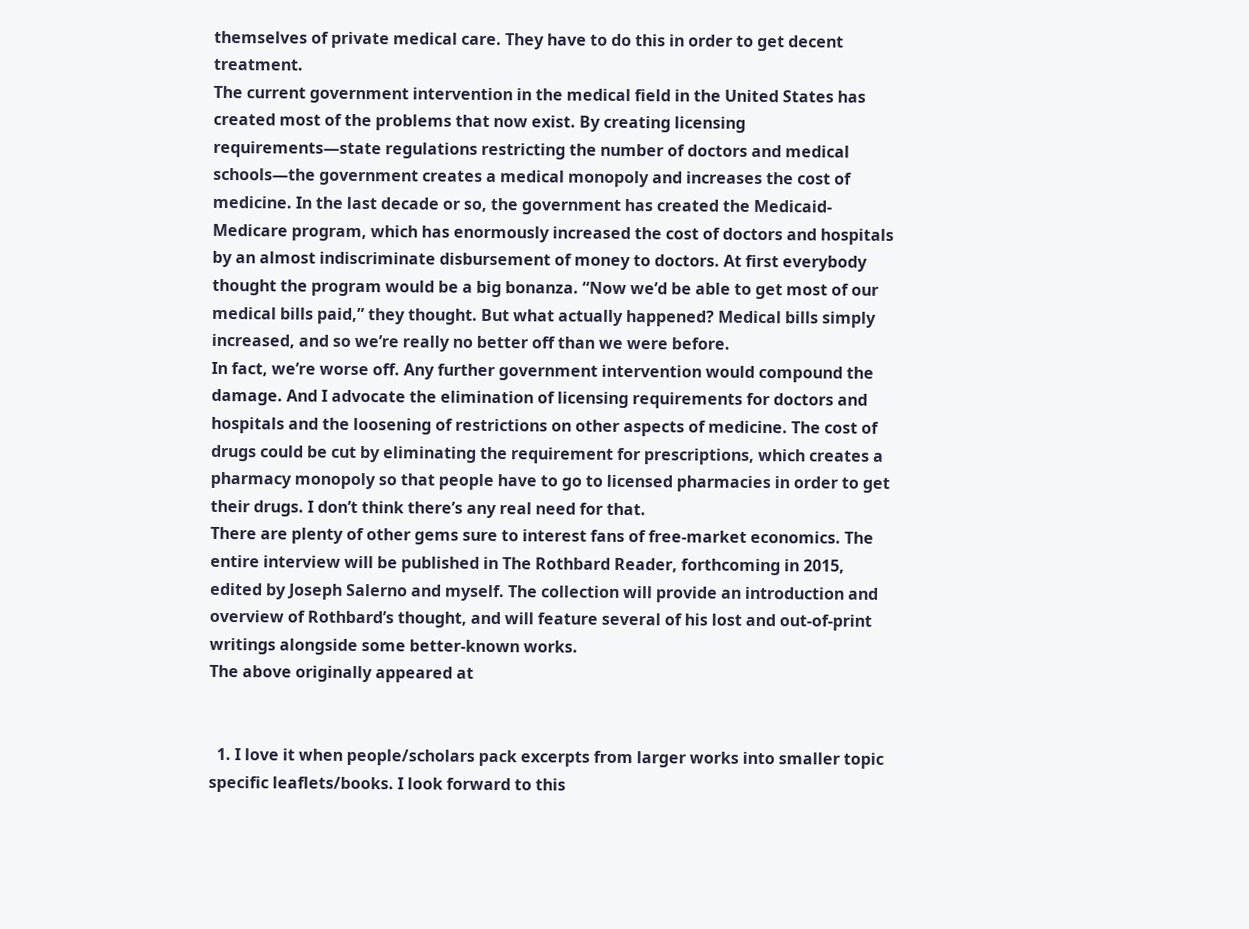themselves of private medical care. They have to do this in order to get decent treatment.
The current government intervention in the medical field in the United States has created most of the problems that now exist. By creating licensing requirements—state regulations restricting the number of doctors and medical schools—the government creates a medical monopoly and increases the cost of medicine. In the last decade or so, the government has created the Medicaid-Medicare program, which has enormously increased the cost of doctors and hospitals by an almost indiscriminate disbursement of money to doctors. At first everybody thought the program would be a big bonanza. “Now we’d be able to get most of our medical bills paid,” they thought. But what actually happened? Medical bills simply increased, and so we’re really no better off than we were before.
In fact, we’re worse off. Any further government intervention would compound the damage. And I advocate the elimination of licensing requirements for doctors and hospitals and the loosening of restrictions on other aspects of medicine. The cost of drugs could be cut by eliminating the requirement for prescriptions, which creates a pharmacy monopoly so that people have to go to licensed pharmacies in order to get their drugs. I don’t think there’s any real need for that.
There are plenty of other gems sure to interest fans of free-market economics. The entire interview will be published in The Rothbard Reader, forthcoming in 2015, edited by Joseph Salerno and myself. The collection will provide an introduction and overview of Rothbard’s thought, and will feature several of his lost and out-of-print writings alongside some better-known works.
The above originally appeared at


  1. I love it when people/scholars pack excerpts from larger works into smaller topic specific leaflets/books. I look forward to this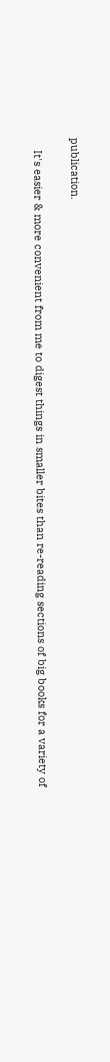publication.

    It's easier & more convenient from me to digest things in smaller bites than re-reading sections of big books for a variety of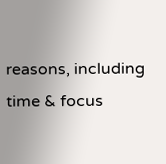reasons, including time & focus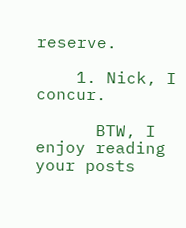reserve.

    1. Nick, I concur.

      BTW, I enjoy reading your posts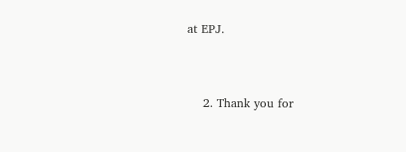at EPJ.


    2. Thank you for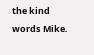the kind words Mike.